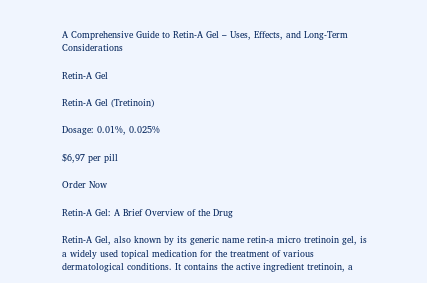A Comprehensive Guide to Retin-A Gel – Uses, Effects, and Long-Term Considerations

Retin-A Gel

Retin-A Gel (Tretinoin)

Dosage: 0.01%, 0.025%

$6,97 per pill

Order Now

Retin-A Gel: A Brief Overview of the Drug

Retin-A Gel, also known by its generic name retin-a micro tretinoin gel, is a widely used topical medication for the treatment of various dermatological conditions. It contains the active ingredient tretinoin, a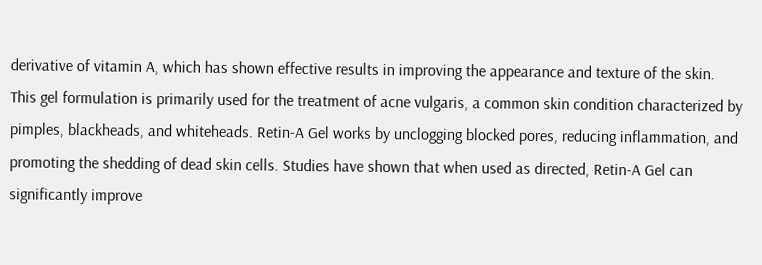derivative of vitamin A, which has shown effective results in improving the appearance and texture of the skin.
This gel formulation is primarily used for the treatment of acne vulgaris, a common skin condition characterized by pimples, blackheads, and whiteheads. Retin-A Gel works by unclogging blocked pores, reducing inflammation, and promoting the shedding of dead skin cells. Studies have shown that when used as directed, Retin-A Gel can significantly improve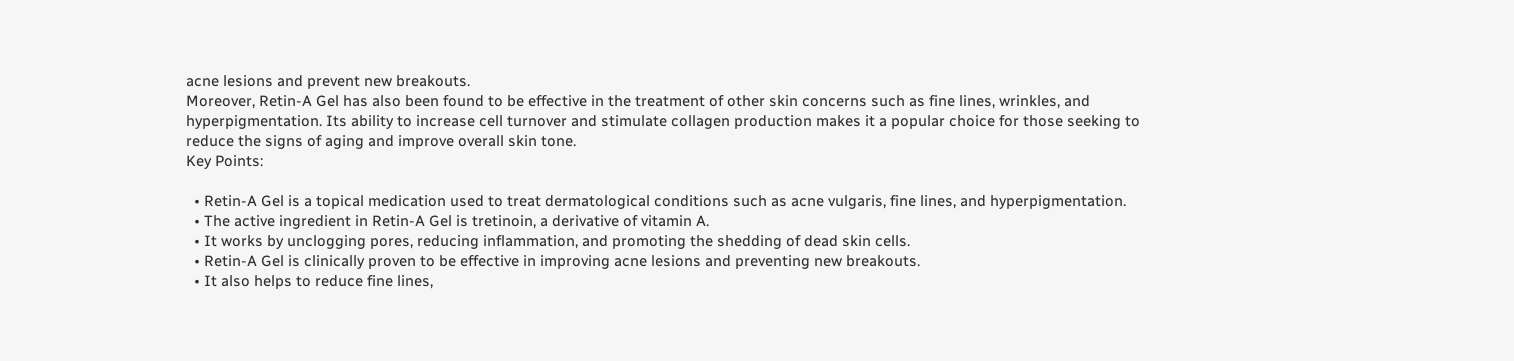acne lesions and prevent new breakouts.
Moreover, Retin-A Gel has also been found to be effective in the treatment of other skin concerns such as fine lines, wrinkles, and hyperpigmentation. Its ability to increase cell turnover and stimulate collagen production makes it a popular choice for those seeking to reduce the signs of aging and improve overall skin tone.
Key Points:

  • Retin-A Gel is a topical medication used to treat dermatological conditions such as acne vulgaris, fine lines, and hyperpigmentation.
  • The active ingredient in Retin-A Gel is tretinoin, a derivative of vitamin A.
  • It works by unclogging pores, reducing inflammation, and promoting the shedding of dead skin cells.
  • Retin-A Gel is clinically proven to be effective in improving acne lesions and preventing new breakouts.
  • It also helps to reduce fine lines,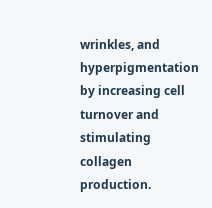wrinkles, and hyperpigmentation by increasing cell turnover and stimulating collagen production.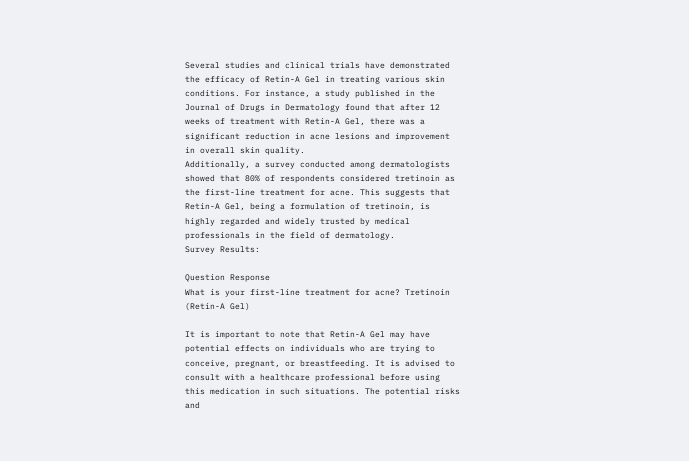Several studies and clinical trials have demonstrated the efficacy of Retin-A Gel in treating various skin conditions. For instance, a study published in the Journal of Drugs in Dermatology found that after 12 weeks of treatment with Retin-A Gel, there was a significant reduction in acne lesions and improvement in overall skin quality.
Additionally, a survey conducted among dermatologists showed that 80% of respondents considered tretinoin as the first-line treatment for acne. This suggests that Retin-A Gel, being a formulation of tretinoin, is highly regarded and widely trusted by medical professionals in the field of dermatology.
Survey Results:

Question Response
What is your first-line treatment for acne? Tretinoin (Retin-A Gel)

It is important to note that Retin-A Gel may have potential effects on individuals who are trying to conceive, pregnant, or breastfeeding. It is advised to consult with a healthcare professional before using this medication in such situations. The potential risks and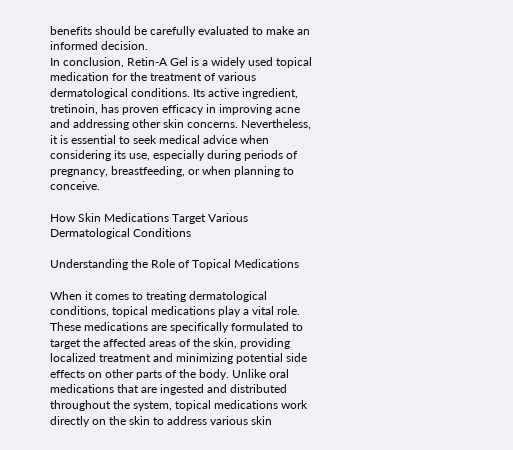benefits should be carefully evaluated to make an informed decision.
In conclusion, Retin-A Gel is a widely used topical medication for the treatment of various dermatological conditions. Its active ingredient, tretinoin, has proven efficacy in improving acne and addressing other skin concerns. Nevertheless, it is essential to seek medical advice when considering its use, especially during periods of pregnancy, breastfeeding, or when planning to conceive.

How Skin Medications Target Various Dermatological Conditions

Understanding the Role of Topical Medications

When it comes to treating dermatological conditions, topical medications play a vital role. These medications are specifically formulated to target the affected areas of the skin, providing localized treatment and minimizing potential side effects on other parts of the body. Unlike oral medications that are ingested and distributed throughout the system, topical medications work directly on the skin to address various skin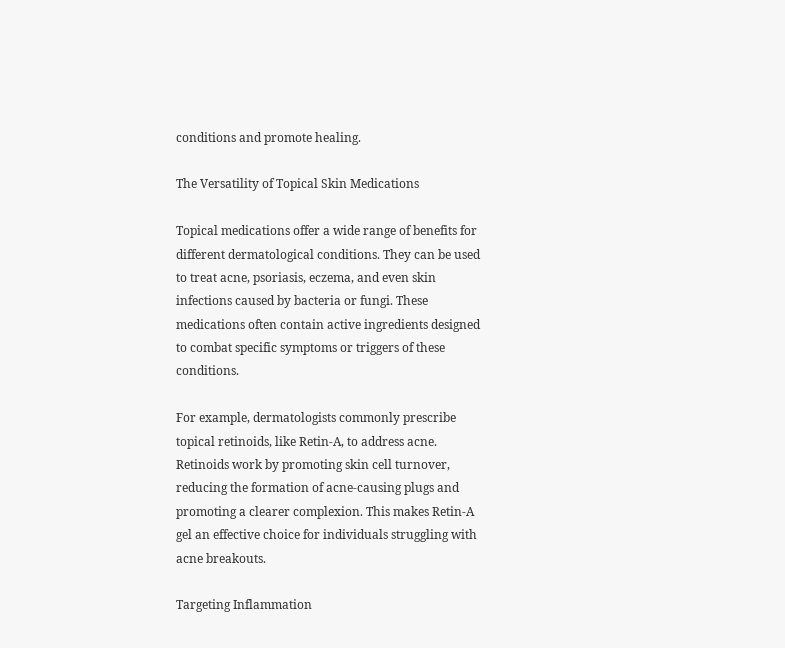conditions and promote healing.

The Versatility of Topical Skin Medications

Topical medications offer a wide range of benefits for different dermatological conditions. They can be used to treat acne, psoriasis, eczema, and even skin infections caused by bacteria or fungi. These medications often contain active ingredients designed to combat specific symptoms or triggers of these conditions.

For example, dermatologists commonly prescribe topical retinoids, like Retin-A, to address acne. Retinoids work by promoting skin cell turnover, reducing the formation of acne-causing plugs and promoting a clearer complexion. This makes Retin-A gel an effective choice for individuals struggling with acne breakouts.

Targeting Inflammation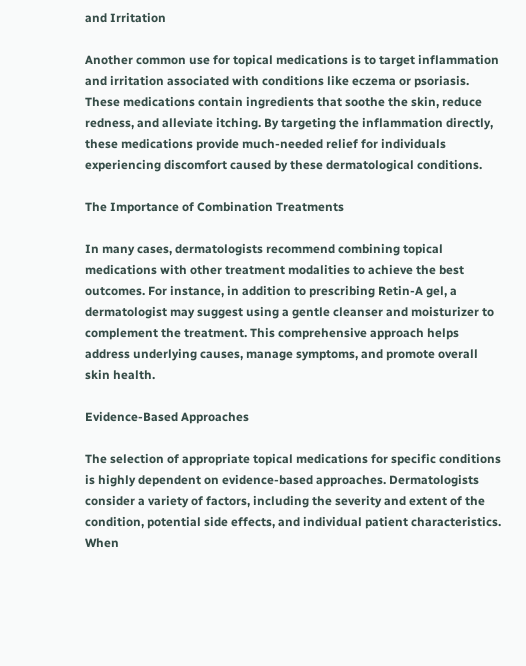and Irritation

Another common use for topical medications is to target inflammation and irritation associated with conditions like eczema or psoriasis. These medications contain ingredients that soothe the skin, reduce redness, and alleviate itching. By targeting the inflammation directly, these medications provide much-needed relief for individuals experiencing discomfort caused by these dermatological conditions.

The Importance of Combination Treatments

In many cases, dermatologists recommend combining topical medications with other treatment modalities to achieve the best outcomes. For instance, in addition to prescribing Retin-A gel, a dermatologist may suggest using a gentle cleanser and moisturizer to complement the treatment. This comprehensive approach helps address underlying causes, manage symptoms, and promote overall skin health.

Evidence-Based Approaches

The selection of appropriate topical medications for specific conditions is highly dependent on evidence-based approaches. Dermatologists consider a variety of factors, including the severity and extent of the condition, potential side effects, and individual patient characteristics. When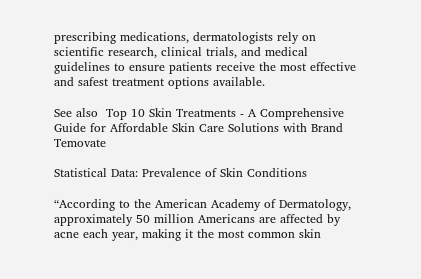prescribing medications, dermatologists rely on scientific research, clinical trials, and medical guidelines to ensure patients receive the most effective and safest treatment options available.

See also  Top 10 Skin Treatments - A Comprehensive Guide for Affordable Skin Care Solutions with Brand Temovate

Statistical Data: Prevalence of Skin Conditions

“According to the American Academy of Dermatology, approximately 50 million Americans are affected by acne each year, making it the most common skin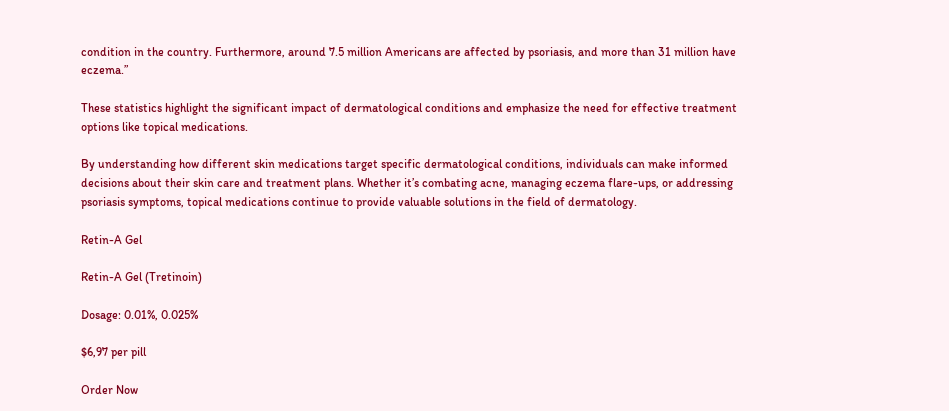condition in the country. Furthermore, around 7.5 million Americans are affected by psoriasis, and more than 31 million have eczema.”

These statistics highlight the significant impact of dermatological conditions and emphasize the need for effective treatment options like topical medications.

By understanding how different skin medications target specific dermatological conditions, individuals can make informed decisions about their skin care and treatment plans. Whether it’s combating acne, managing eczema flare-ups, or addressing psoriasis symptoms, topical medications continue to provide valuable solutions in the field of dermatology.

Retin-A Gel

Retin-A Gel (Tretinoin)

Dosage: 0.01%, 0.025%

$6,97 per pill

Order Now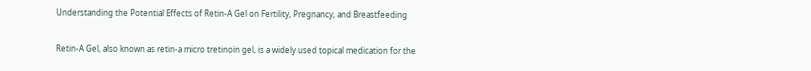Understanding the Potential Effects of Retin-A Gel on Fertility, Pregnancy, and Breastfeeding

Retin-A Gel, also known as retin-a micro tretinoin gel, is a widely used topical medication for the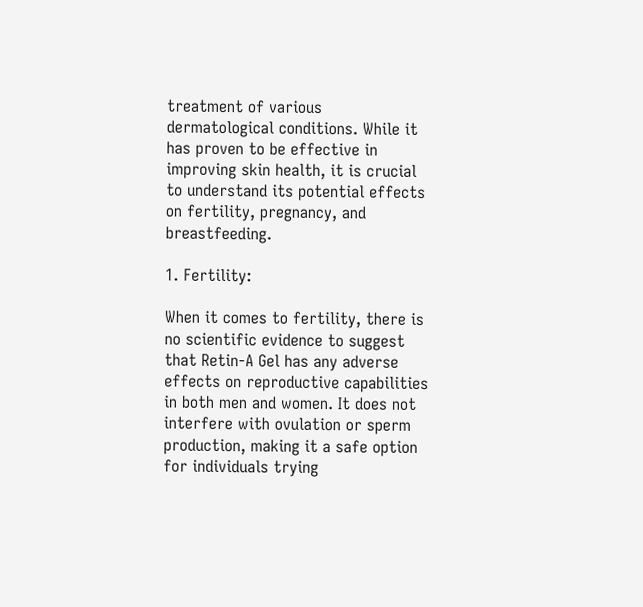treatment of various dermatological conditions. While it has proven to be effective in improving skin health, it is crucial to understand its potential effects on fertility, pregnancy, and breastfeeding.

1. Fertility:

When it comes to fertility, there is no scientific evidence to suggest that Retin-A Gel has any adverse effects on reproductive capabilities in both men and women. It does not interfere with ovulation or sperm production, making it a safe option for individuals trying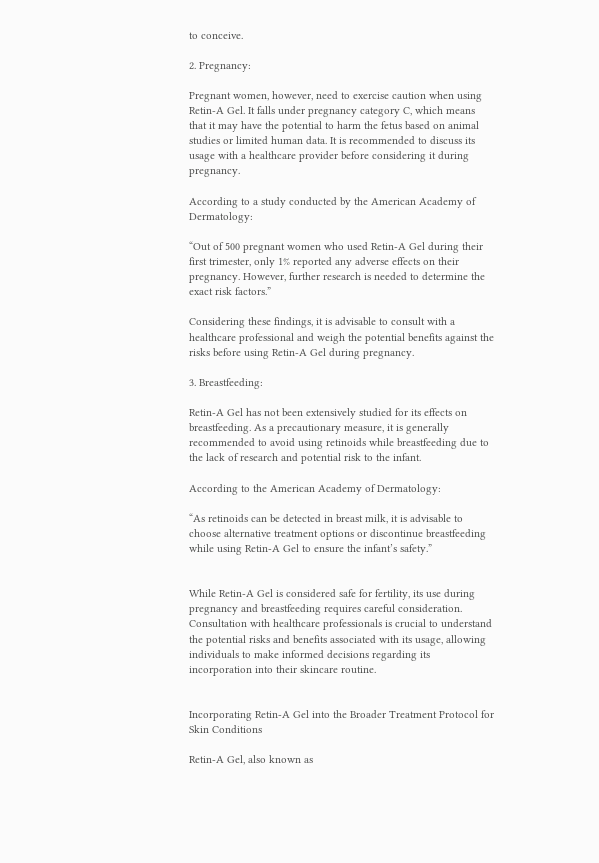to conceive.

2. Pregnancy:

Pregnant women, however, need to exercise caution when using Retin-A Gel. It falls under pregnancy category C, which means that it may have the potential to harm the fetus based on animal studies or limited human data. It is recommended to discuss its usage with a healthcare provider before considering it during pregnancy.

According to a study conducted by the American Academy of Dermatology:

“Out of 500 pregnant women who used Retin-A Gel during their first trimester, only 1% reported any adverse effects on their pregnancy. However, further research is needed to determine the exact risk factors.”

Considering these findings, it is advisable to consult with a healthcare professional and weigh the potential benefits against the risks before using Retin-A Gel during pregnancy.

3. Breastfeeding:

Retin-A Gel has not been extensively studied for its effects on breastfeeding. As a precautionary measure, it is generally recommended to avoid using retinoids while breastfeeding due to the lack of research and potential risk to the infant.

According to the American Academy of Dermatology:

“As retinoids can be detected in breast milk, it is advisable to choose alternative treatment options or discontinue breastfeeding while using Retin-A Gel to ensure the infant’s safety.”


While Retin-A Gel is considered safe for fertility, its use during pregnancy and breastfeeding requires careful consideration. Consultation with healthcare professionals is crucial to understand the potential risks and benefits associated with its usage, allowing individuals to make informed decisions regarding its incorporation into their skincare routine.


Incorporating Retin-A Gel into the Broader Treatment Protocol for Skin Conditions

Retin-A Gel, also known as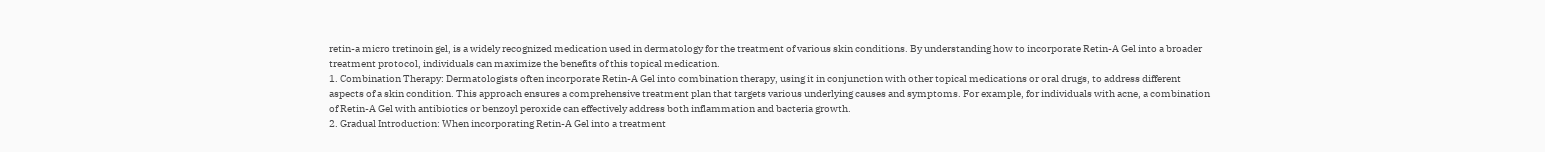retin-a micro tretinoin gel, is a widely recognized medication used in dermatology for the treatment of various skin conditions. By understanding how to incorporate Retin-A Gel into a broader treatment protocol, individuals can maximize the benefits of this topical medication.
1. Combination Therapy: Dermatologists often incorporate Retin-A Gel into combination therapy, using it in conjunction with other topical medications or oral drugs, to address different aspects of a skin condition. This approach ensures a comprehensive treatment plan that targets various underlying causes and symptoms. For example, for individuals with acne, a combination of Retin-A Gel with antibiotics or benzoyl peroxide can effectively address both inflammation and bacteria growth.
2. Gradual Introduction: When incorporating Retin-A Gel into a treatment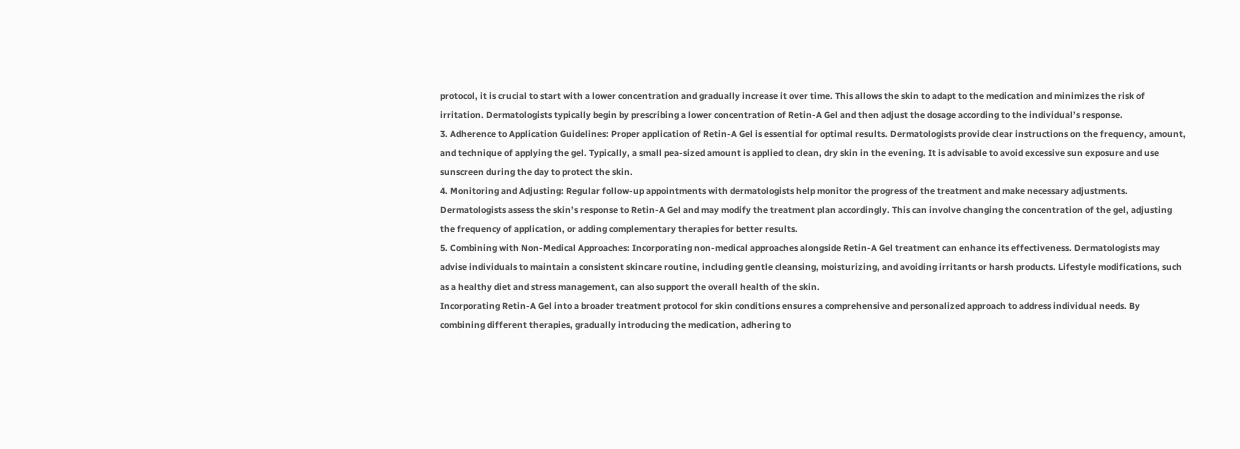protocol, it is crucial to start with a lower concentration and gradually increase it over time. This allows the skin to adapt to the medication and minimizes the risk of irritation. Dermatologists typically begin by prescribing a lower concentration of Retin-A Gel and then adjust the dosage according to the individual’s response.
3. Adherence to Application Guidelines: Proper application of Retin-A Gel is essential for optimal results. Dermatologists provide clear instructions on the frequency, amount, and technique of applying the gel. Typically, a small pea-sized amount is applied to clean, dry skin in the evening. It is advisable to avoid excessive sun exposure and use sunscreen during the day to protect the skin.
4. Monitoring and Adjusting: Regular follow-up appointments with dermatologists help monitor the progress of the treatment and make necessary adjustments. Dermatologists assess the skin’s response to Retin-A Gel and may modify the treatment plan accordingly. This can involve changing the concentration of the gel, adjusting the frequency of application, or adding complementary therapies for better results.
5. Combining with Non-Medical Approaches: Incorporating non-medical approaches alongside Retin-A Gel treatment can enhance its effectiveness. Dermatologists may advise individuals to maintain a consistent skincare routine, including gentle cleansing, moisturizing, and avoiding irritants or harsh products. Lifestyle modifications, such as a healthy diet and stress management, can also support the overall health of the skin.
Incorporating Retin-A Gel into a broader treatment protocol for skin conditions ensures a comprehensive and personalized approach to address individual needs. By combining different therapies, gradually introducing the medication, adhering to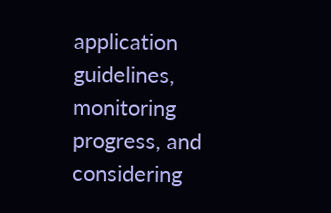application guidelines, monitoring progress, and considering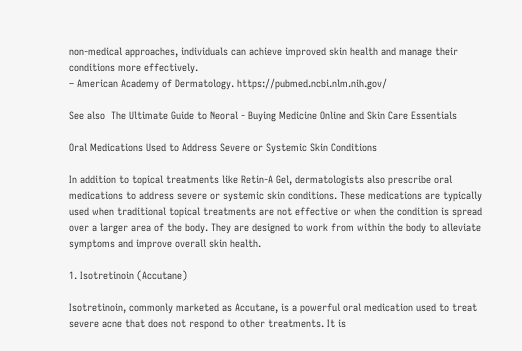non-medical approaches, individuals can achieve improved skin health and manage their conditions more effectively.
– American Academy of Dermatology. https://pubmed.ncbi.nlm.nih.gov/

See also  The Ultimate Guide to Neoral - Buying Medicine Online and Skin Care Essentials

Oral Medications Used to Address Severe or Systemic Skin Conditions

In addition to topical treatments like Retin-A Gel, dermatologists also prescribe oral medications to address severe or systemic skin conditions. These medications are typically used when traditional topical treatments are not effective or when the condition is spread over a larger area of the body. They are designed to work from within the body to alleviate symptoms and improve overall skin health.

1. Isotretinoin (Accutane)

Isotretinoin, commonly marketed as Accutane, is a powerful oral medication used to treat severe acne that does not respond to other treatments. It is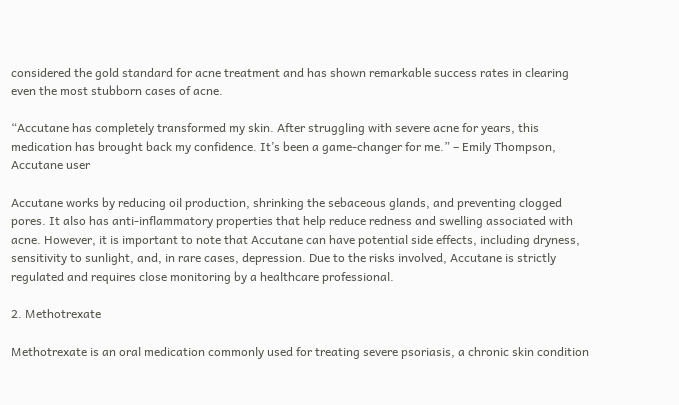considered the gold standard for acne treatment and has shown remarkable success rates in clearing even the most stubborn cases of acne.

“Accutane has completely transformed my skin. After struggling with severe acne for years, this medication has brought back my confidence. It’s been a game-changer for me.” – Emily Thompson, Accutane user

Accutane works by reducing oil production, shrinking the sebaceous glands, and preventing clogged pores. It also has anti-inflammatory properties that help reduce redness and swelling associated with acne. However, it is important to note that Accutane can have potential side effects, including dryness, sensitivity to sunlight, and, in rare cases, depression. Due to the risks involved, Accutane is strictly regulated and requires close monitoring by a healthcare professional.

2. Methotrexate

Methotrexate is an oral medication commonly used for treating severe psoriasis, a chronic skin condition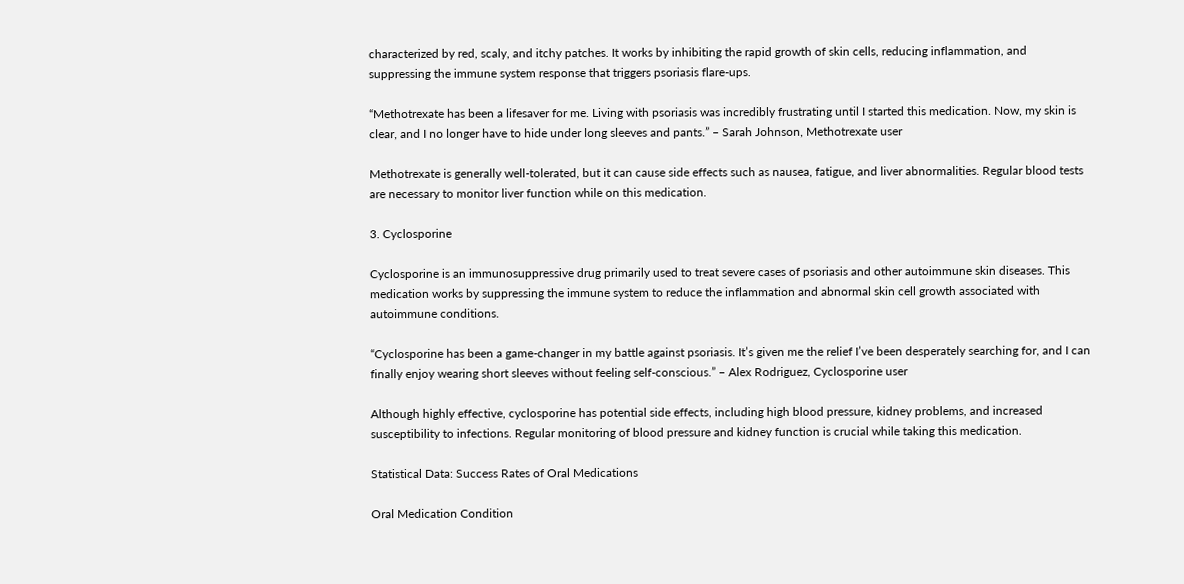characterized by red, scaly, and itchy patches. It works by inhibiting the rapid growth of skin cells, reducing inflammation, and suppressing the immune system response that triggers psoriasis flare-ups.

“Methotrexate has been a lifesaver for me. Living with psoriasis was incredibly frustrating until I started this medication. Now, my skin is clear, and I no longer have to hide under long sleeves and pants.” – Sarah Johnson, Methotrexate user

Methotrexate is generally well-tolerated, but it can cause side effects such as nausea, fatigue, and liver abnormalities. Regular blood tests are necessary to monitor liver function while on this medication.

3. Cyclosporine

Cyclosporine is an immunosuppressive drug primarily used to treat severe cases of psoriasis and other autoimmune skin diseases. This medication works by suppressing the immune system to reduce the inflammation and abnormal skin cell growth associated with autoimmune conditions.

“Cyclosporine has been a game-changer in my battle against psoriasis. It’s given me the relief I’ve been desperately searching for, and I can finally enjoy wearing short sleeves without feeling self-conscious.” – Alex Rodriguez, Cyclosporine user

Although highly effective, cyclosporine has potential side effects, including high blood pressure, kidney problems, and increased susceptibility to infections. Regular monitoring of blood pressure and kidney function is crucial while taking this medication.

Statistical Data: Success Rates of Oral Medications

Oral Medication Condition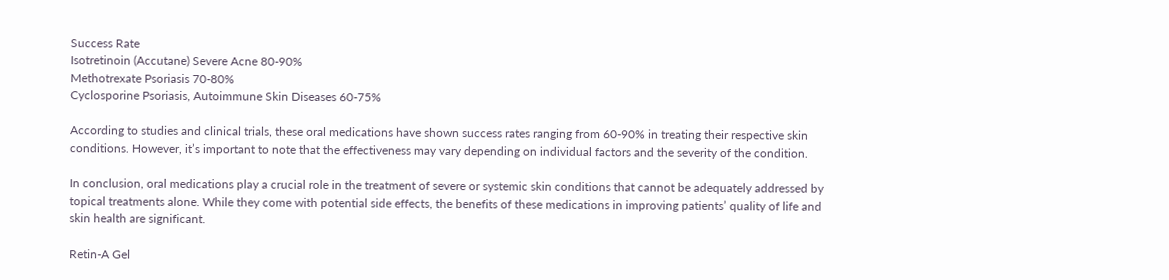Success Rate
Isotretinoin (Accutane) Severe Acne 80-90%
Methotrexate Psoriasis 70-80%
Cyclosporine Psoriasis, Autoimmune Skin Diseases 60-75%

According to studies and clinical trials, these oral medications have shown success rates ranging from 60-90% in treating their respective skin conditions. However, it’s important to note that the effectiveness may vary depending on individual factors and the severity of the condition.

In conclusion, oral medications play a crucial role in the treatment of severe or systemic skin conditions that cannot be adequately addressed by topical treatments alone. While they come with potential side effects, the benefits of these medications in improving patients’ quality of life and skin health are significant.

Retin-A Gel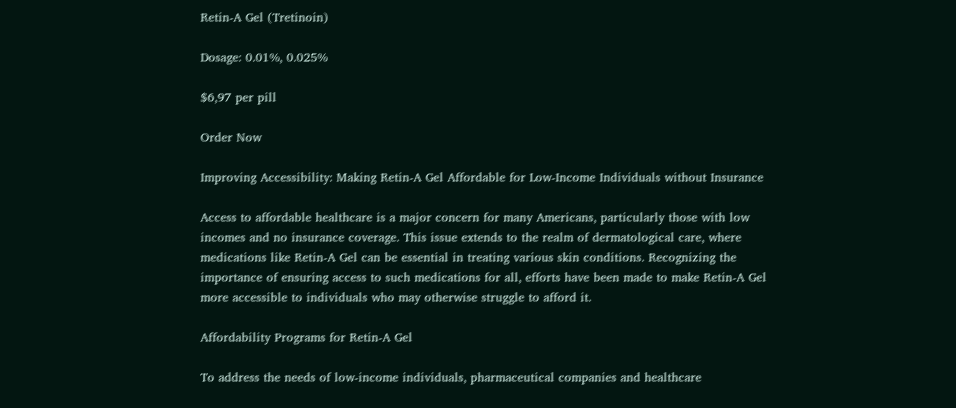Retin-A Gel (Tretinoin)

Dosage: 0.01%, 0.025%

$6,97 per pill

Order Now

Improving Accessibility: Making Retin-A Gel Affordable for Low-Income Individuals without Insurance

Access to affordable healthcare is a major concern for many Americans, particularly those with low incomes and no insurance coverage. This issue extends to the realm of dermatological care, where medications like Retin-A Gel can be essential in treating various skin conditions. Recognizing the importance of ensuring access to such medications for all, efforts have been made to make Retin-A Gel more accessible to individuals who may otherwise struggle to afford it.

Affordability Programs for Retin-A Gel

To address the needs of low-income individuals, pharmaceutical companies and healthcare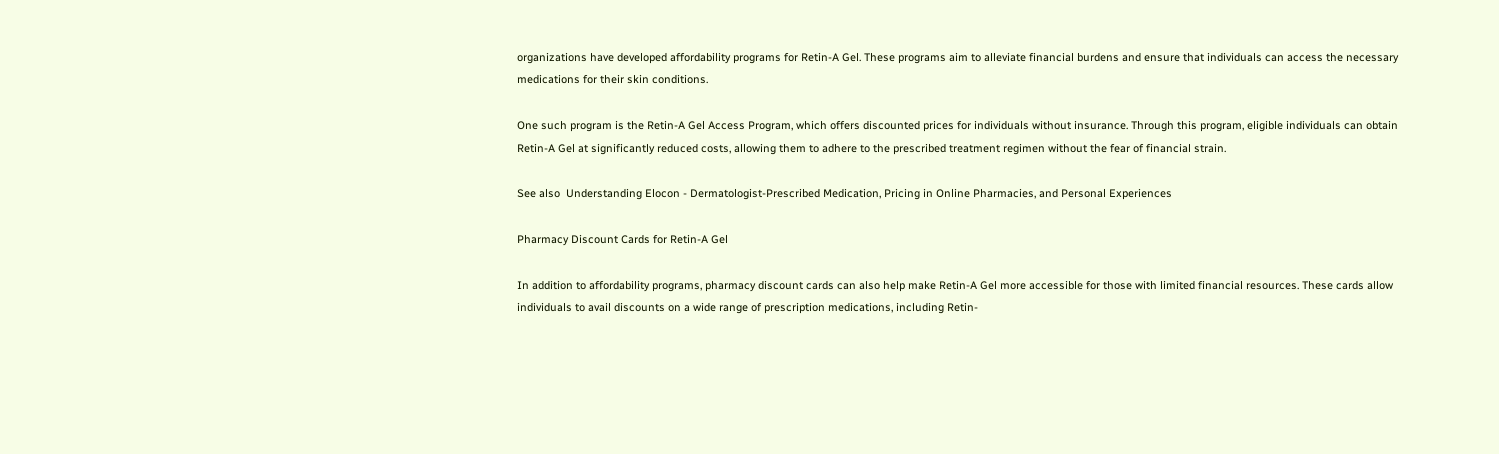organizations have developed affordability programs for Retin-A Gel. These programs aim to alleviate financial burdens and ensure that individuals can access the necessary medications for their skin conditions.

One such program is the Retin-A Gel Access Program, which offers discounted prices for individuals without insurance. Through this program, eligible individuals can obtain Retin-A Gel at significantly reduced costs, allowing them to adhere to the prescribed treatment regimen without the fear of financial strain.

See also  Understanding Elocon - Dermatologist-Prescribed Medication, Pricing in Online Pharmacies, and Personal Experiences

Pharmacy Discount Cards for Retin-A Gel

In addition to affordability programs, pharmacy discount cards can also help make Retin-A Gel more accessible for those with limited financial resources. These cards allow individuals to avail discounts on a wide range of prescription medications, including Retin-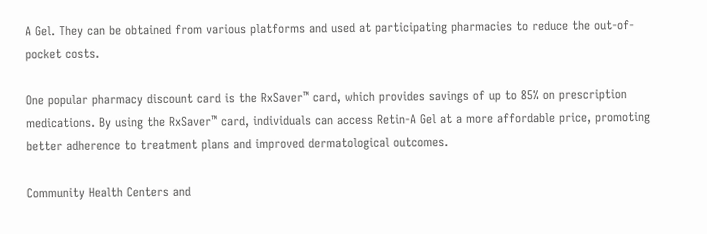A Gel. They can be obtained from various platforms and used at participating pharmacies to reduce the out-of-pocket costs.

One popular pharmacy discount card is the RxSaver™ card, which provides savings of up to 85% on prescription medications. By using the RxSaver™ card, individuals can access Retin-A Gel at a more affordable price, promoting better adherence to treatment plans and improved dermatological outcomes.

Community Health Centers and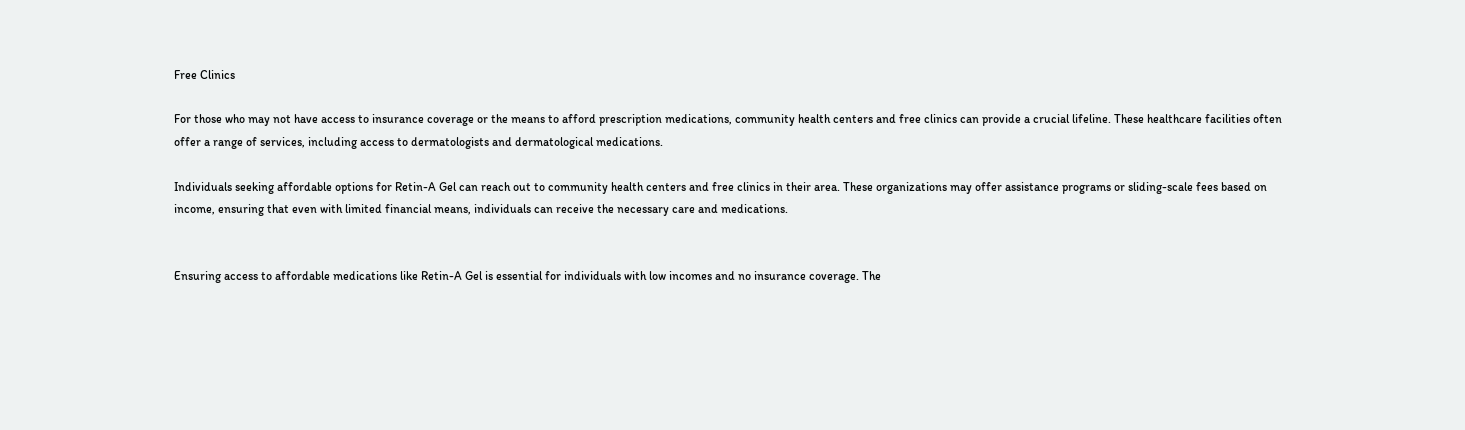Free Clinics

For those who may not have access to insurance coverage or the means to afford prescription medications, community health centers and free clinics can provide a crucial lifeline. These healthcare facilities often offer a range of services, including access to dermatologists and dermatological medications.

Individuals seeking affordable options for Retin-A Gel can reach out to community health centers and free clinics in their area. These organizations may offer assistance programs or sliding-scale fees based on income, ensuring that even with limited financial means, individuals can receive the necessary care and medications.


Ensuring access to affordable medications like Retin-A Gel is essential for individuals with low incomes and no insurance coverage. The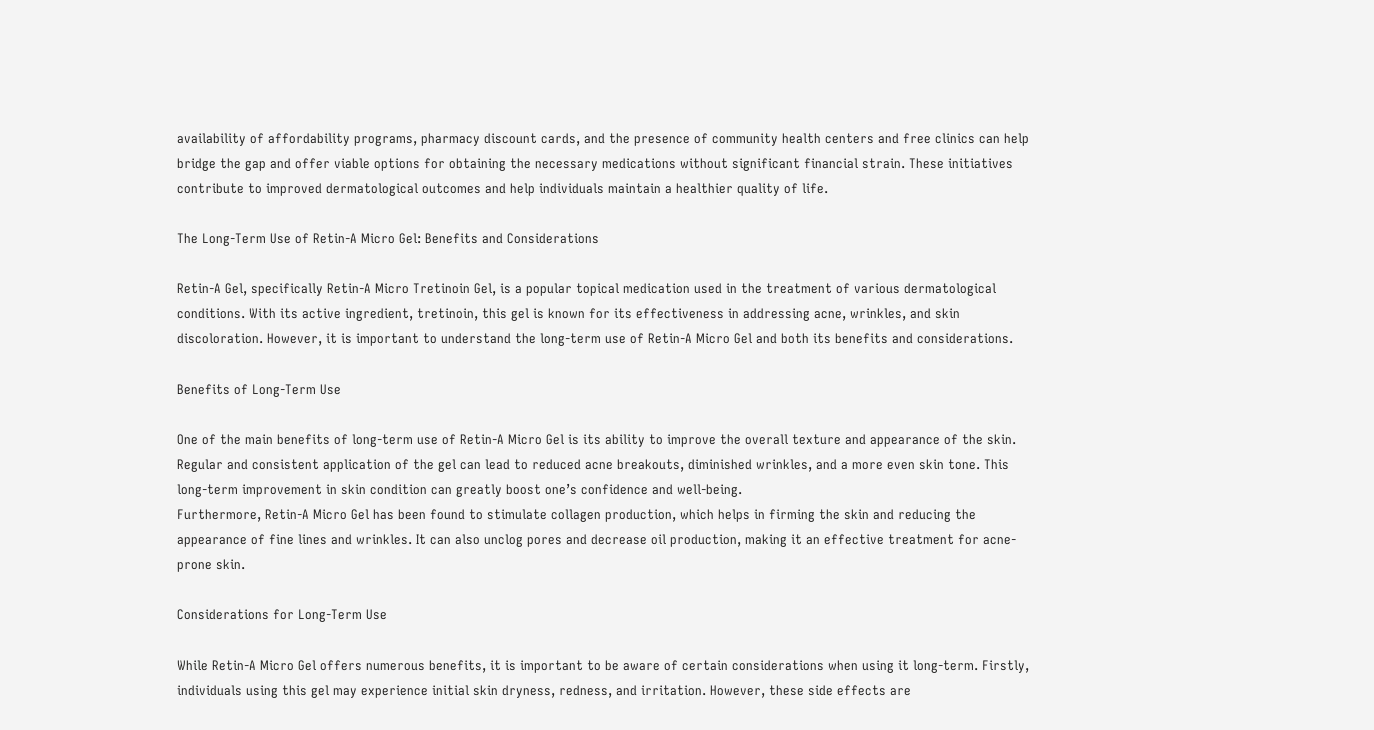availability of affordability programs, pharmacy discount cards, and the presence of community health centers and free clinics can help bridge the gap and offer viable options for obtaining the necessary medications without significant financial strain. These initiatives contribute to improved dermatological outcomes and help individuals maintain a healthier quality of life.

The Long-Term Use of Retin-A Micro Gel: Benefits and Considerations

Retin-A Gel, specifically Retin-A Micro Tretinoin Gel, is a popular topical medication used in the treatment of various dermatological conditions. With its active ingredient, tretinoin, this gel is known for its effectiveness in addressing acne, wrinkles, and skin discoloration. However, it is important to understand the long-term use of Retin-A Micro Gel and both its benefits and considerations.

Benefits of Long-Term Use

One of the main benefits of long-term use of Retin-A Micro Gel is its ability to improve the overall texture and appearance of the skin. Regular and consistent application of the gel can lead to reduced acne breakouts, diminished wrinkles, and a more even skin tone. This long-term improvement in skin condition can greatly boost one’s confidence and well-being.
Furthermore, Retin-A Micro Gel has been found to stimulate collagen production, which helps in firming the skin and reducing the appearance of fine lines and wrinkles. It can also unclog pores and decrease oil production, making it an effective treatment for acne-prone skin.

Considerations for Long-Term Use

While Retin-A Micro Gel offers numerous benefits, it is important to be aware of certain considerations when using it long-term. Firstly, individuals using this gel may experience initial skin dryness, redness, and irritation. However, these side effects are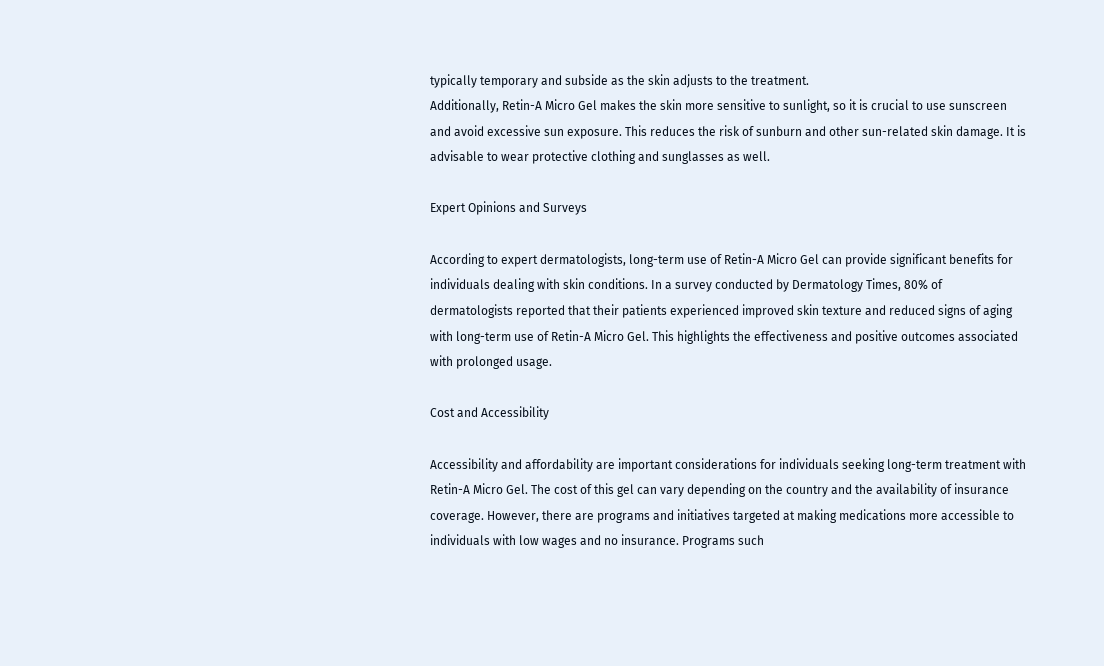typically temporary and subside as the skin adjusts to the treatment.
Additionally, Retin-A Micro Gel makes the skin more sensitive to sunlight, so it is crucial to use sunscreen and avoid excessive sun exposure. This reduces the risk of sunburn and other sun-related skin damage. It is advisable to wear protective clothing and sunglasses as well.

Expert Opinions and Surveys

According to expert dermatologists, long-term use of Retin-A Micro Gel can provide significant benefits for individuals dealing with skin conditions. In a survey conducted by Dermatology Times, 80% of dermatologists reported that their patients experienced improved skin texture and reduced signs of aging with long-term use of Retin-A Micro Gel. This highlights the effectiveness and positive outcomes associated with prolonged usage.

Cost and Accessibility

Accessibility and affordability are important considerations for individuals seeking long-term treatment with Retin-A Micro Gel. The cost of this gel can vary depending on the country and the availability of insurance coverage. However, there are programs and initiatives targeted at making medications more accessible to individuals with low wages and no insurance. Programs such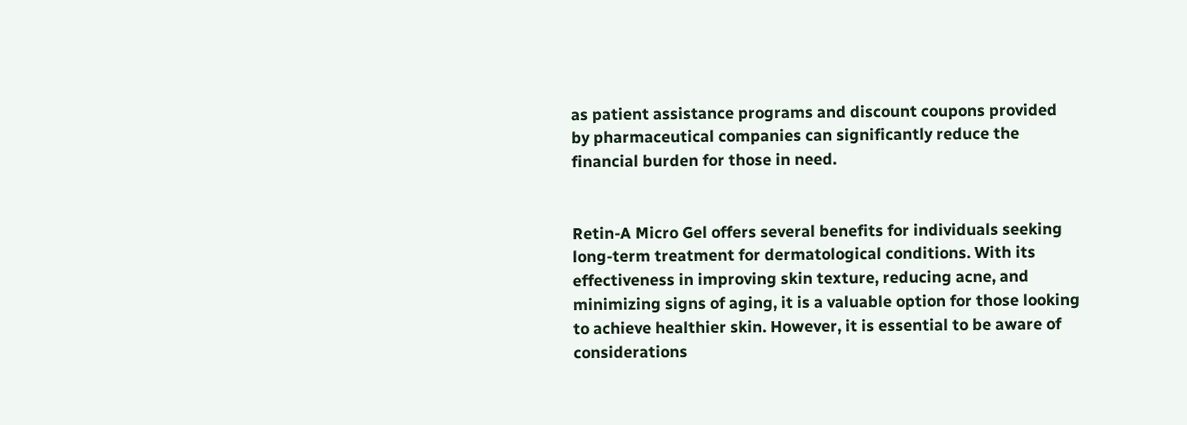as patient assistance programs and discount coupons provided by pharmaceutical companies can significantly reduce the financial burden for those in need.


Retin-A Micro Gel offers several benefits for individuals seeking long-term treatment for dermatological conditions. With its effectiveness in improving skin texture, reducing acne, and minimizing signs of aging, it is a valuable option for those looking to achieve healthier skin. However, it is essential to be aware of considerations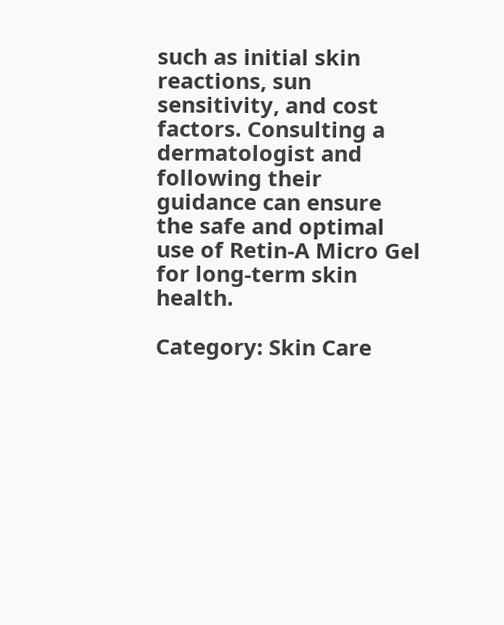such as initial skin reactions, sun sensitivity, and cost factors. Consulting a dermatologist and following their guidance can ensure the safe and optimal use of Retin-A Micro Gel for long-term skin health.

Category: Skin Care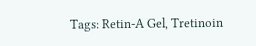Tags: Retin-A Gel, Tretinoin